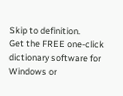Skip to definition.
Get the FREE one-click dictionary software for Windows or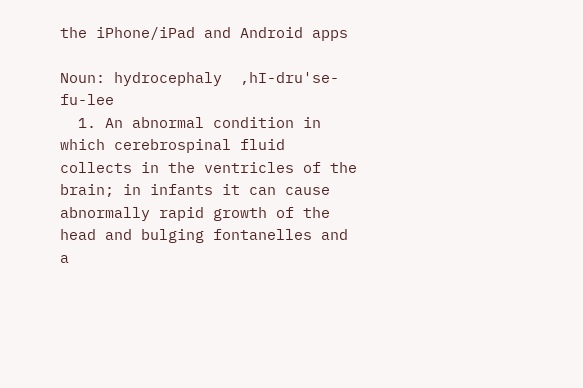the iPhone/iPad and Android apps

Noun: hydrocephaly  ,hI-dru'se-fu-lee
  1. An abnormal condition in which cerebrospinal fluid collects in the ventricles of the brain; in infants it can cause abnormally rapid growth of the head and bulging fontanelles and a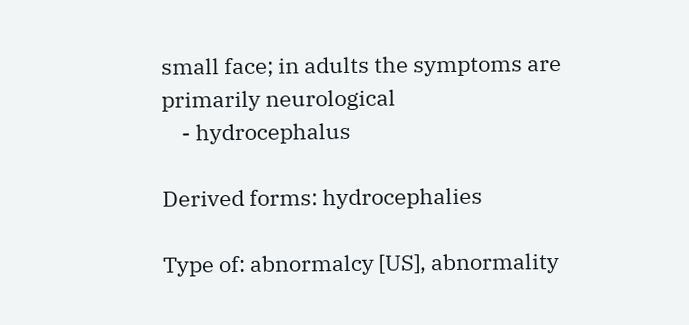small face; in adults the symptoms are primarily neurological
    - hydrocephalus

Derived forms: hydrocephalies

Type of: abnormalcy [US], abnormality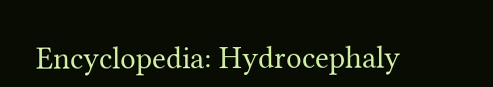Encyclopedia: Hydrocephaly